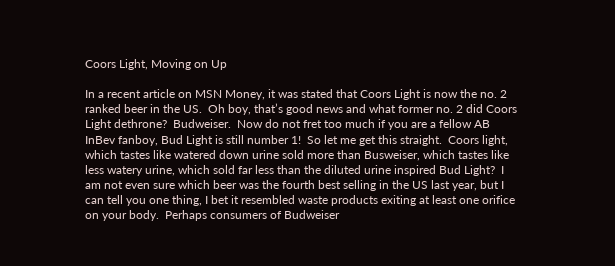Coors Light, Moving on Up

In a recent article on MSN Money, it was stated that Coors Light is now the no. 2 ranked beer in the US.  Oh boy, that’s good news and what former no. 2 did Coors Light dethrone?  Budweiser.  Now do not fret too much if you are a fellow AB InBev fanboy, Bud Light is still number 1!  So let me get this straight.  Coors light, which tastes like watered down urine sold more than Busweiser, which tastes like less watery urine, which sold far less than the diluted urine inspired Bud Light?  I am not even sure which beer was the fourth best selling in the US last year, but I can tell you one thing, I bet it resembled waste products exiting at least one orifice on your body.  Perhaps consumers of Budweiser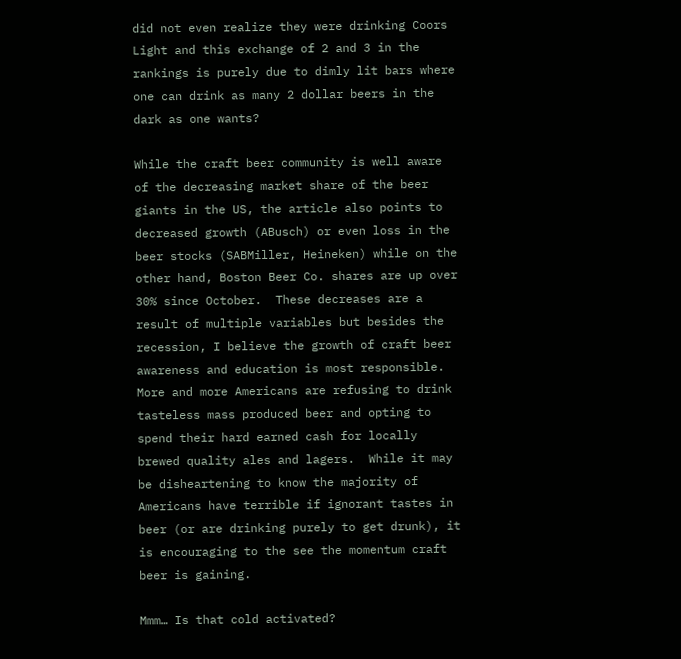did not even realize they were drinking Coors Light and this exchange of 2 and 3 in the rankings is purely due to dimly lit bars where one can drink as many 2 dollar beers in the dark as one wants?

While the craft beer community is well aware of the decreasing market share of the beer giants in the US, the article also points to decreased growth (ABusch) or even loss in the beer stocks (SABMiller, Heineken) while on the other hand, Boston Beer Co. shares are up over 30% since October.  These decreases are a result of multiple variables but besides the recession, I believe the growth of craft beer awareness and education is most responsible.  More and more Americans are refusing to drink tasteless mass produced beer and opting to spend their hard earned cash for locally brewed quality ales and lagers.  While it may be disheartening to know the majority of Americans have terrible if ignorant tastes in beer (or are drinking purely to get drunk), it is encouraging to the see the momentum craft beer is gaining.

Mmm… Is that cold activated?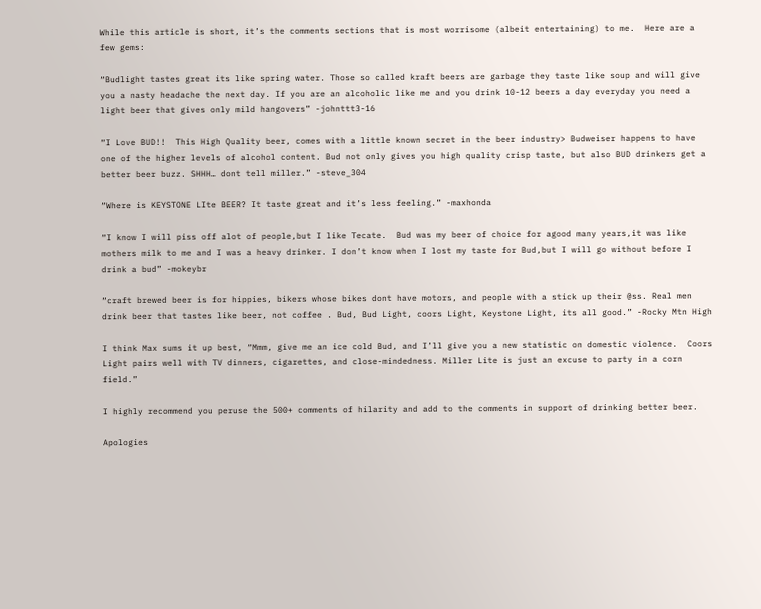While this article is short, it’s the comments sections that is most worrisome (albeit entertaining) to me.  Here are a few gems:

“Budlight tastes great its like spring water. Those so called kraft beers are garbage they taste like soup and will give you a nasty headache the next day. If you are an alcoholic like me and you drink 10-12 beers a day everyday you need a light beer that gives only mild hangovers” -johnttt3-16

“I Love BUD!!  This High Quality beer, comes with a little known secret in the beer industry> Budweiser happens to have one of the higher levels of alcohol content. Bud not only gives you high quality crisp taste, but also BUD drinkers get a better beer buzz. SHHH… dont tell miller.” -steve_304

“Where is KEYSTONE LIte BEER? It taste great and it’s less feeling.” -maxhonda

“I know I will piss off alot of people,but I like Tecate.  Bud was my beer of choice for agood many years,it was like mothers milk to me and I was a heavy drinker. I don’t know when I lost my taste for Bud,but I will go without before I drink a bud” -mokeybr

“craft brewed beer is for hippies, bikers whose bikes dont have motors, and people with a stick up their @ss. Real men drink beer that tastes like beer, not coffee . Bud, Bud Light, coors Light, Keystone Light, its all good.” -Rocky Mtn High

I think Max sums it up best, “Mmm, give me an ice cold Bud, and I’ll give you a new statistic on domestic violence.  Coors Light pairs well with TV dinners, cigarettes, and close-mindedness. Miller Lite is just an excuse to party in a corn field.”

I highly recommend you peruse the 500+ comments of hilarity and add to the comments in support of drinking better beer.

Apologies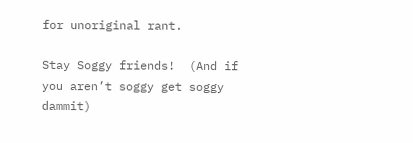for unoriginal rant.

Stay Soggy friends!  (And if you aren’t soggy get soggy dammit)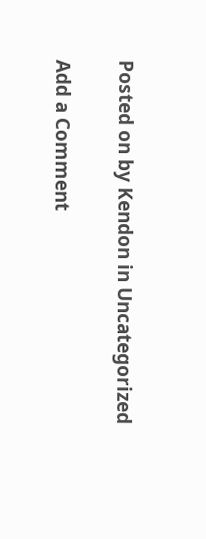Posted on by Kendon in Uncategorized

Add a Comment